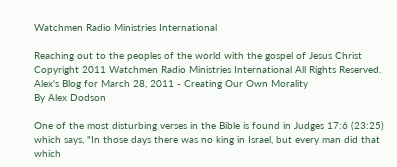Watchmen Radio Ministries International

Reaching out to the peoples of the world with the gospel of Jesus Christ
Copyright 2011 Watchmen Radio Ministries International All Rights Reserved.
Alex's Blog for March 28, 2011 - Creating Our Own Morality
By Alex Dodson

One of the most disturbing verses in the Bible is found in Judges 17:6 (23:25)  which says, "In those days there was no king in Israel, but every man did that which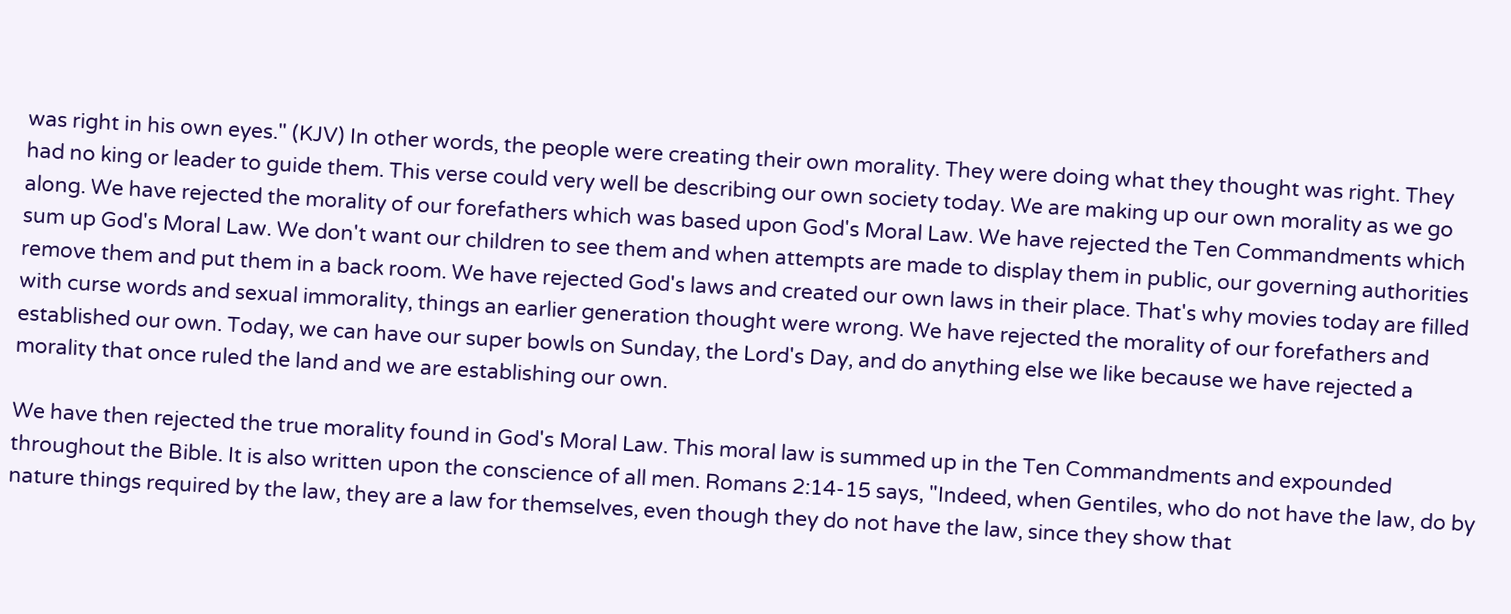was right in his own eyes." (KJV) In other words, the people were creating their own morality. They were doing what they thought was right. They had no king or leader to guide them. This verse could very well be describing our own society today. We are making up our own morality as we go along. We have rejected the morality of our forefathers which was based upon God's Moral Law. We have rejected the Ten Commandments which sum up God's Moral Law. We don't want our children to see them and when attempts are made to display them in public, our governing authorities remove them and put them in a back room. We have rejected God's laws and created our own laws in their place. That's why movies today are filled with curse words and sexual immorality, things an earlier generation thought were wrong. We have rejected the morality of our forefathers and established our own. Today, we can have our super bowls on Sunday, the Lord's Day, and do anything else we like because we have rejected a morality that once ruled the land and we are establishing our own.

We have then rejected the true morality found in God's Moral Law. This moral law is summed up in the Ten Commandments and expounded throughout the Bible. It is also written upon the conscience of all men. Romans 2:14-15 says, "Indeed, when Gentiles, who do not have the law, do by nature things required by the law, they are a law for themselves, even though they do not have the law, since they show that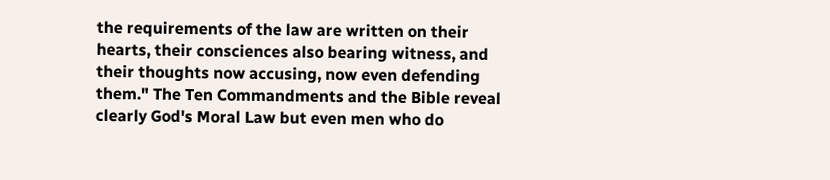the requirements of the law are written on their hearts, their consciences also bearing witness, and their thoughts now accusing, now even defending them." The Ten Commandments and the Bible reveal clearly God's Moral Law but even men who do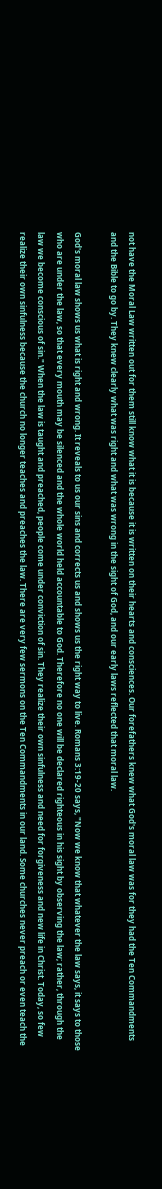not have the Moral Law written out for them still know what it is because it is written on their hearts and consciences. Our forefathers knew what God's moral law was for they had the Ten Commandments and the Bible to go by. They knew clearly what was right and what was wrong in the sight of God, and our early laws reflected that moral law.

God's moral law shows us what is right and wrong. It reveals to us our sins and corrects us and shows us the right way to live. Romans 3:19-20 says, "Now we know that whatever the law says, it says to those who are under the law, so that every mouth may be silenced and the whole world held accountable to God. Therefore no one will be declared righteous in his sight by observing the law; rather, through the law we become conscious of sin." When the law is taught and preached, people come under conviction of sin. They realize their own sinfulness and need for forgiveness and new life in Christ. Today, so few realize their own sinfulness because the church no longer teaches and preaches the law. There are very few sermons on the Ten Commandments in our land. Some churches never preach or even teach the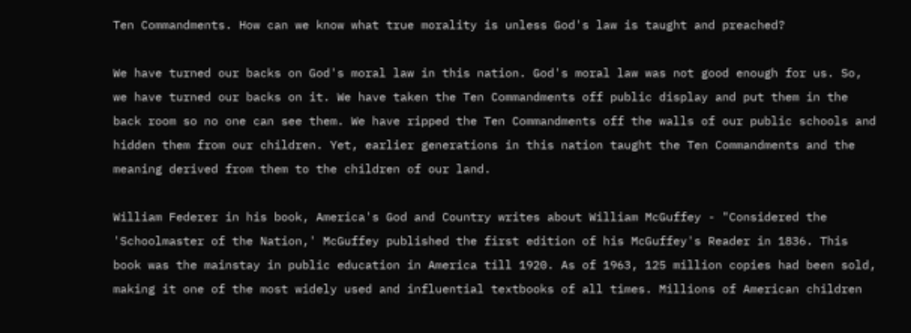Ten Commandments. How can we know what true morality is unless God's law is taught and preached?

We have turned our backs on God's moral law in this nation. God's moral law was not good enough for us. So, we have turned our backs on it. We have taken the Ten Commandments off public display and put them in the back room so no one can see them. We have ripped the Ten Commandments off the walls of our public schools and hidden them from our children. Yet, earlier generations in this nation taught the Ten Commandments and the meaning derived from them to the children of our land.

William Federer in his book, America's God and Country writes about William McGuffey - "Considered the 'Schoolmaster of the Nation,' McGuffey published the first edition of his McGuffey's Reader in 1836. This book was the mainstay in public education in America till 1920. As of 1963, 125 million copies had been sold, making it one of the most widely used and influential textbooks of all times. Millions of American children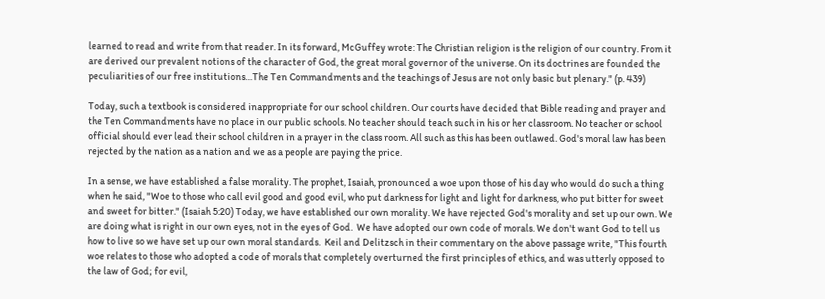learned to read and write from that reader. In its forward, McGuffey wrote: The Christian religion is the religion of our country. From it are derived our prevalent notions of the character of God, the great moral governor of the universe. On its doctrines are founded the peculiarities of our free institutions…The Ten Commandments and the teachings of Jesus are not only basic but plenary." (p. 439)

Today, such a textbook is considered inappropriate for our school children. Our courts have decided that Bible reading and prayer and the Ten Commandments have no place in our public schools. No teacher should teach such in his or her classroom. No teacher or school official should ever lead their school children in a prayer in the class room. All such as this has been outlawed. God's moral law has been rejected by the nation as a nation and we as a people are paying the price.

In a sense, we have established a false morality. The prophet, Isaiah, pronounced a woe upon those of his day who would do such a thing when he said, "Woe to those who call evil good and good evil, who put darkness for light and light for darkness, who put bitter for sweet and sweet for bitter." (Isaiah 5:20) Today, we have established our own morality. We have rejected God's morality and set up our own. We are doing what is right in our own eyes, not in the eyes of God.  We have adopted our own code of morals. We don't want God to tell us how to live so we have set up our own moral standards.  Keil and Delitzsch in their commentary on the above passage write, "This fourth woe relates to those who adopted a code of morals that completely overturned the first principles of ethics, and was utterly opposed to the law of God; for evil,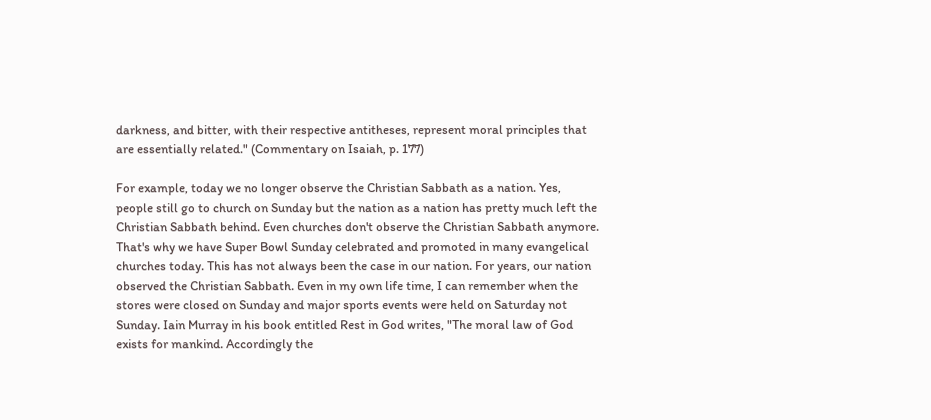darkness, and bitter, with their respective antitheses, represent moral principles that are essentially related." (Commentary on Isaiah, p. 177)

For example, today we no longer observe the Christian Sabbath as a nation. Yes, people still go to church on Sunday but the nation as a nation has pretty much left the Christian Sabbath behind. Even churches don't observe the Christian Sabbath anymore. That's why we have Super Bowl Sunday celebrated and promoted in many evangelical churches today. This has not always been the case in our nation. For years, our nation observed the Christian Sabbath. Even in my own life time, I can remember when the stores were closed on Sunday and major sports events were held on Saturday not Sunday. Iain Murray in his book entitled Rest in God writes, "The moral law of God exists for mankind. Accordingly the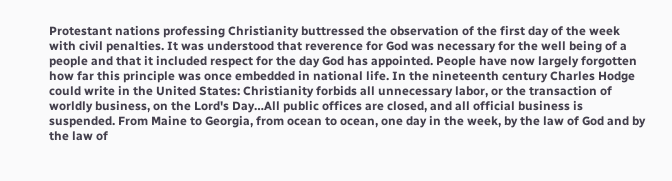Protestant nations professing Christianity buttressed the observation of the first day of the week with civil penalties. It was understood that reverence for God was necessary for the well being of a people and that it included respect for the day God has appointed. People have now largely forgotten how far this principle was once embedded in national life. In the nineteenth century Charles Hodge could write in the United States: Christianity forbids all unnecessary labor, or the transaction of worldly business, on the Lord's Day…All public offices are closed, and all official business is suspended. From Maine to Georgia, from ocean to ocean, one day in the week, by the law of God and by the law of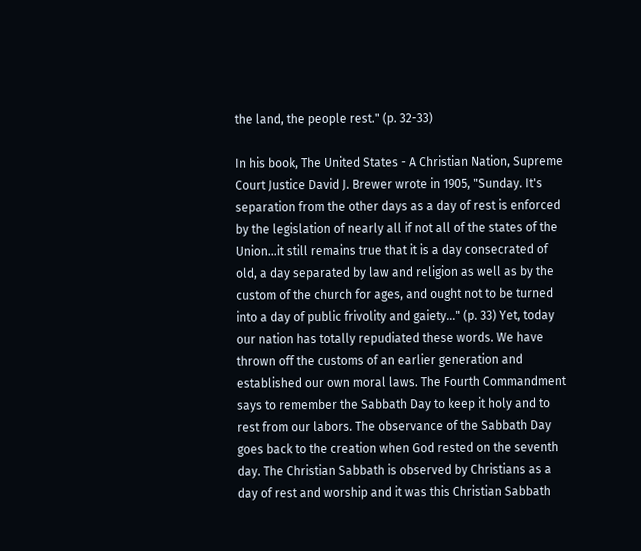the land, the people rest." (p. 32-33)

In his book, The United States - A Christian Nation, Supreme Court Justice David J. Brewer wrote in 1905, "Sunday. It's separation from the other days as a day of rest is enforced by the legislation of nearly all if not all of the states of the Union…it still remains true that it is a day consecrated of old, a day separated by law and religion as well as by the custom of the church for ages, and ought not to be turned into a day of public frivolity and gaiety…" (p. 33) Yet, today our nation has totally repudiated these words. We have thrown off the customs of an earlier generation and established our own moral laws. The Fourth Commandment says to remember the Sabbath Day to keep it holy and to rest from our labors. The observance of the Sabbath Day goes back to the creation when God rested on the seventh day. The Christian Sabbath is observed by Christians as a day of rest and worship and it was this Christian Sabbath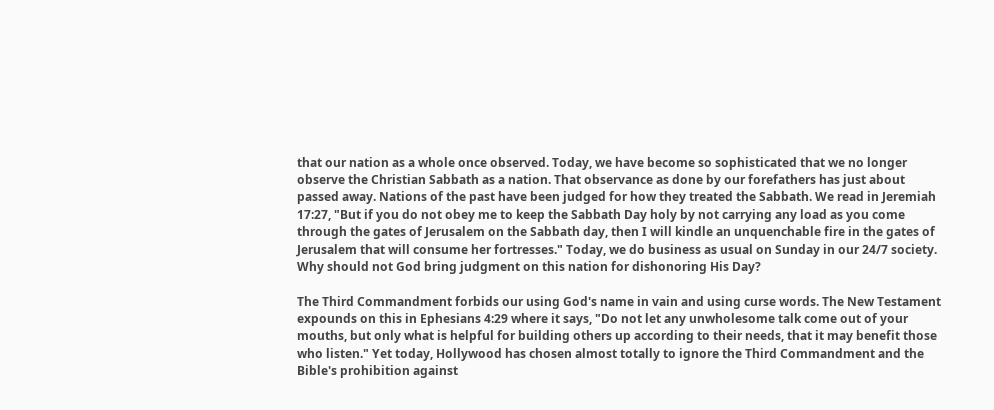that our nation as a whole once observed. Today, we have become so sophisticated that we no longer observe the Christian Sabbath as a nation. That observance as done by our forefathers has just about passed away. Nations of the past have been judged for how they treated the Sabbath. We read in Jeremiah 17:27, "But if you do not obey me to keep the Sabbath Day holy by not carrying any load as you come through the gates of Jerusalem on the Sabbath day, then I will kindle an unquenchable fire in the gates of Jerusalem that will consume her fortresses." Today, we do business as usual on Sunday in our 24/7 society. Why should not God bring judgment on this nation for dishonoring His Day?

The Third Commandment forbids our using God's name in vain and using curse words. The New Testament expounds on this in Ephesians 4:29 where it says, "Do not let any unwholesome talk come out of your mouths, but only what is helpful for building others up according to their needs, that it may benefit those who listen." Yet today, Hollywood has chosen almost totally to ignore the Third Commandment and the Bible's prohibition against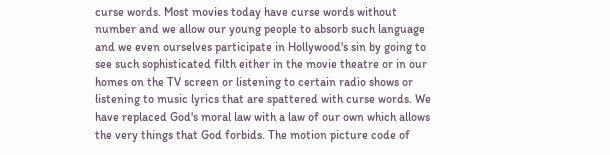curse words. Most movies today have curse words without number and we allow our young people to absorb such language and we even ourselves participate in Hollywood's sin by going to see such sophisticated filth either in the movie theatre or in our homes on the TV screen or listening to certain radio shows or listening to music lyrics that are spattered with curse words. We have replaced God's moral law with a law of our own which allows the very things that God forbids. The motion picture code of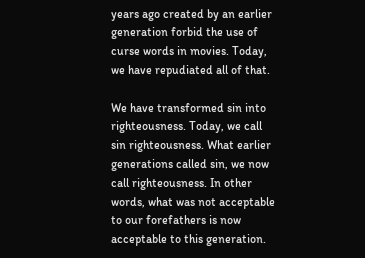years ago created by an earlier generation forbid the use of curse words in movies. Today, we have repudiated all of that.

We have transformed sin into righteousness. Today, we call sin righteousness. What earlier generations called sin, we now call righteousness. In other words, what was not acceptable to our forefathers is now acceptable to this generation.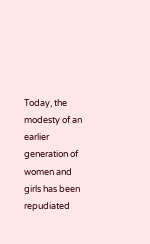Today, the modesty of an earlier generation of women and girls has been repudiated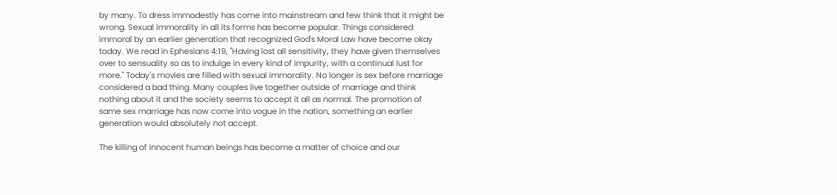by many. To dress immodestly has come into mainstream and few think that it might be wrong. Sexual immorality in all its forms has become popular. Things considered immoral by an earlier generation that recognized God's Moral Law have become okay today. We read in Ephesians 4:19, "Having lost all sensitivity, they have given themselves over to sensuality so as to indulge in every kind of impurity, with a continual lust for more." Today's movies are filled with sexual immorality. No longer is sex before marriage considered a bad thing. Many couples live together outside of marriage and think nothing about it and the society seems to accept it all as normal. The promotion of same sex marriage has now come into vogue in the nation, something an earlier generation would absolutely not accept.

The killing of innocent human beings has become a matter of choice and our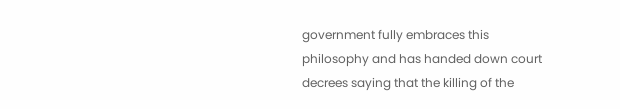government fully embraces this philosophy and has handed down court decrees saying that the killing of the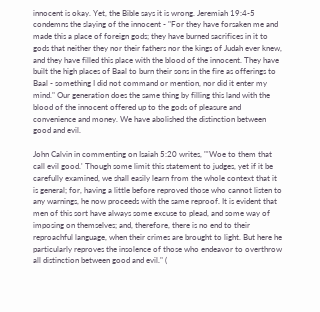innocent is okay. Yet, the Bible says it is wrong. Jeremiah 19:4-5 condemns the slaying of the innocent - "For they have forsaken me and made this a place of foreign gods; they have burned sacrifices in it to gods that neither they nor their fathers nor the kings of Judah ever knew, and they have filled this place with the blood of the innocent. They have built the high places of Baal to burn their sons in the fire as offerings to Baal - something I did not command or mention, nor did it enter my mind." Our generation does the same thing by filling this land with the blood of the innocent offered up to the gods of pleasure and convenience and money. We have abolished the distinction between good and evil.

John Calvin in commenting on Isaiah 5:20 writes, "'Woe to them that call evil good.' Though some limit this statement to judges, yet if it be carefully examined, we shall easily learn from the whole context that it is general; for, having a little before reproved those who cannot listen to any warnings, he now proceeds with the same reproof. It is evident that men of this sort have always some excuse to plead, and some way of imposing on themselves; and, therefore, there is no end to their reproachful language, when their crimes are brought to light. But here he particularly reproves the insolence of those who endeavor to overthrow all distinction between good and evil." (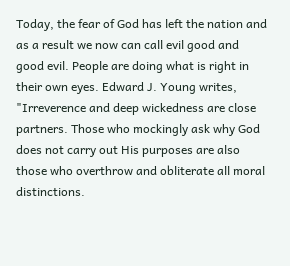Today, the fear of God has left the nation and as a result we now can call evil good and good evil. People are doing what is right in their own eyes. Edward J. Young writes, "Irreverence and deep wickedness are close partners. Those who mockingly ask why God does not carry out His purposes are also those who overthrow and obliterate all moral distinctions.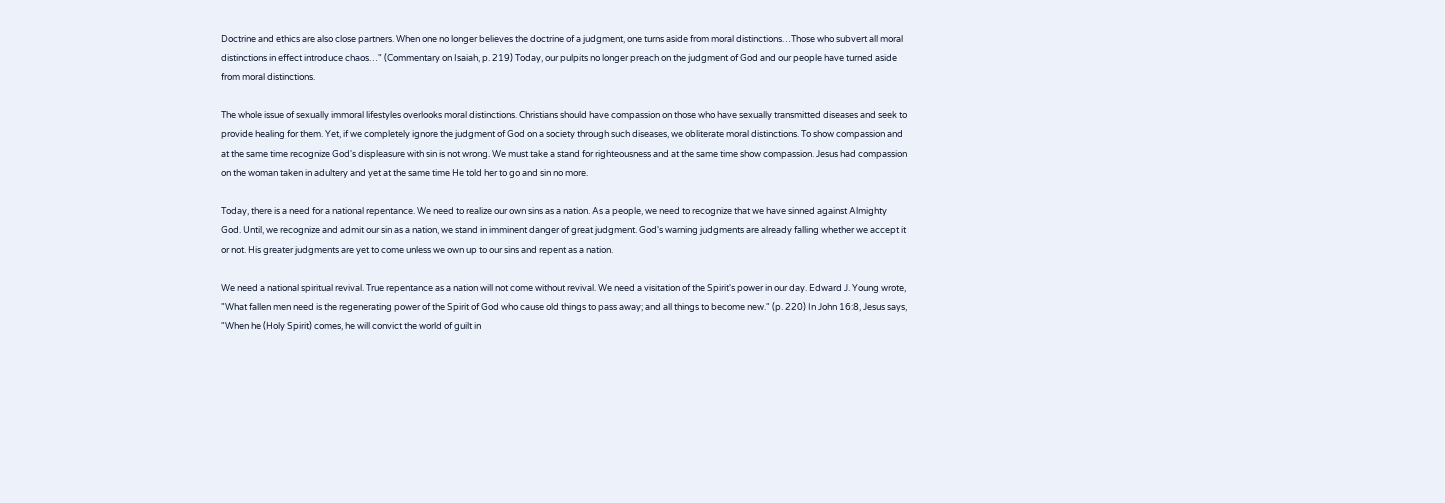Doctrine and ethics are also close partners. When one no longer believes the doctrine of a judgment, one turns aside from moral distinctions…Those who subvert all moral distinctions in effect introduce chaos…" (Commentary on Isaiah, p. 219) Today, our pulpits no longer preach on the judgment of God and our people have turned aside from moral distinctions.

The whole issue of sexually immoral lifestyles overlooks moral distinctions. Christians should have compassion on those who have sexually transmitted diseases and seek to provide healing for them. Yet, if we completely ignore the judgment of God on a society through such diseases, we obliterate moral distinctions. To show compassion and at the same time recognize God's displeasure with sin is not wrong. We must take a stand for righteousness and at the same time show compassion. Jesus had compassion on the woman taken in adultery and yet at the same time He told her to go and sin no more.

Today, there is a need for a national repentance. We need to realize our own sins as a nation. As a people, we need to recognize that we have sinned against Almighty God. Until, we recognize and admit our sin as a nation, we stand in imminent danger of great judgment. God's warning judgments are already falling whether we accept it or not. His greater judgments are yet to come unless we own up to our sins and repent as a nation.

We need a national spiritual revival. True repentance as a nation will not come without revival. We need a visitation of the Spirit's power in our day. Edward J. Young wrote, "What fallen men need is the regenerating power of the Spirit of God who cause old things to pass away; and all things to become new." (p. 220) In John 16:8, Jesus says, "When he (Holy Spirit) comes, he will convict the world of guilt in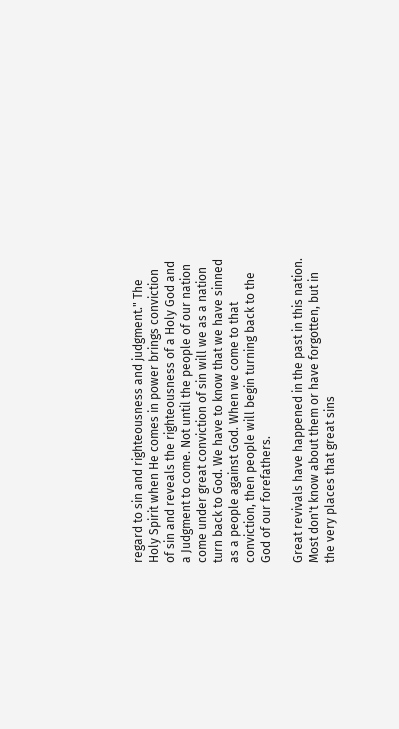regard to sin and righteousness and judgment." The Holy Spirit when He comes in power brings conviction of sin and reveals the righteousness of a Holy God and a Judgment to come. Not until the people of our nation come under great conviction of sin will we as a nation turn back to God. We have to know that we have sinned as a people against God. When we come to that conviction, then people will begin turning back to the God of our forefathers.

Great revivals have happened in the past in this nation. Most don't know about them or have forgotten, but in the very places that great sins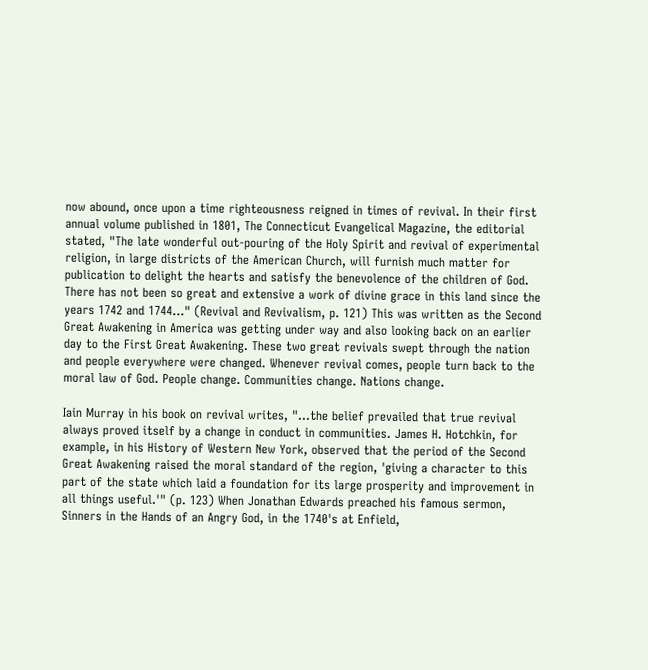now abound, once upon a time righteousness reigned in times of revival. In their first annual volume published in 1801, The Connecticut Evangelical Magazine, the editorial stated, "The late wonderful out-pouring of the Holy Spirit and revival of experimental religion, in large districts of the American Church, will furnish much matter for publication to delight the hearts and satisfy the benevolence of the children of God. There has not been so great and extensive a work of divine grace in this land since the years 1742 and 1744…" (Revival and Revivalism, p. 121) This was written as the Second Great Awakening in America was getting under way and also looking back on an earlier day to the First Great Awakening. These two great revivals swept through the nation and people everywhere were changed. Whenever revival comes, people turn back to the moral law of God. People change. Communities change. Nations change.

Iain Murray in his book on revival writes, "…the belief prevailed that true revival always proved itself by a change in conduct in communities. James H. Hotchkin, for example, in his History of Western New York, observed that the period of the Second Great Awakening raised the moral standard of the region, 'giving a character to this part of the state which laid a foundation for its large prosperity and improvement in all things useful.'" (p. 123) When Jonathan Edwards preached his famous sermon, Sinners in the Hands of an Angry God, in the 1740's at Enfield,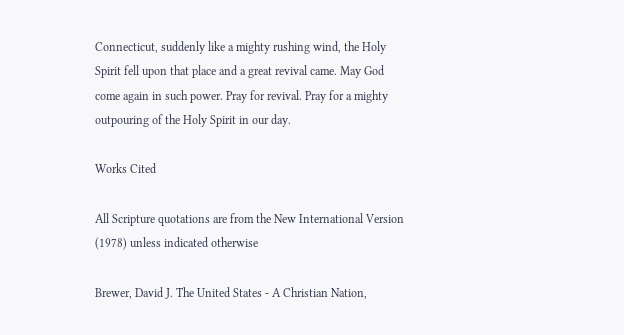Connecticut, suddenly like a mighty rushing wind, the Holy Spirit fell upon that place and a great revival came. May God come again in such power. Pray for revival. Pray for a mighty outpouring of the Holy Spirit in our day.

Works Cited

All Scripture quotations are from the New International Version (1978) unless indicated otherwise

Brewer, David J. The United States - A Christian Nation,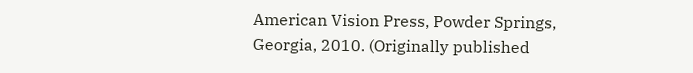American Vision Press, Powder Springs, Georgia, 2010. (Originally published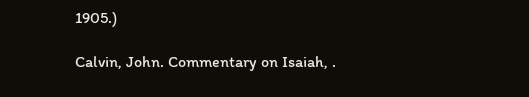1905.)

Calvin, John. Commentary on Isaiah, .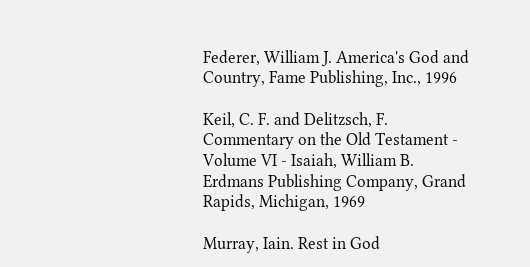Federer, William J. America's God and Country, Fame Publishing, Inc., 1996

Keil, C. F. and Delitzsch, F. Commentary on the Old Testament - Volume VI - Isaiah, William B. Erdmans Publishing Company, Grand Rapids, Michigan, 1969

Murray, Iain. Rest in God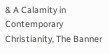& A Calamity in Contemporary Christianity, The Banner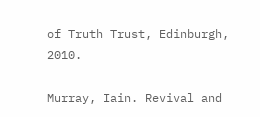of Truth Trust, Edinburgh, 2010.

Murray, Iain. Revival and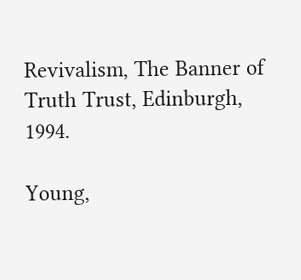Revivalism, The Banner of Truth Trust, Edinburgh, 1994.

Young,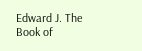Edward J. The Book of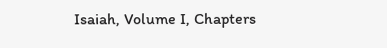Isaiah, Volume I, Chapters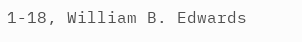1-18, William B. Edwards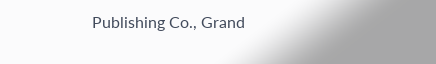Publishing Co., Grand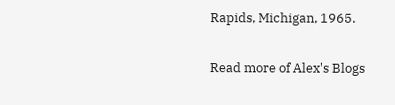Rapids, Michigan, 1965.

Read more of Alex's Blogs